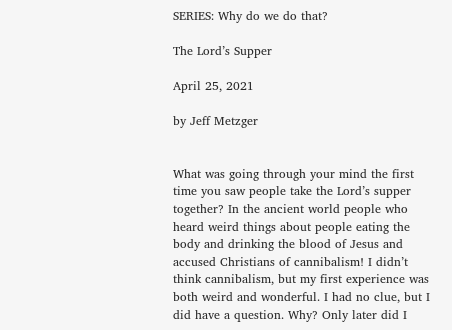SERIES: Why do we do that?

The Lord’s Supper

April 25, 2021

by Jeff Metzger


What was going through your mind the first time you saw people take the Lord’s supper together? In the ancient world people who heard weird things about people eating the body and drinking the blood of Jesus and accused Christians of cannibalism! I didn’t think cannibalism, but my first experience was both weird and wonderful. I had no clue, but I did have a question. Why? Only later did I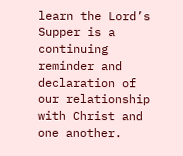learn the Lord’s Supper is a continuing reminder and declaration of our relationship with Christ and one another.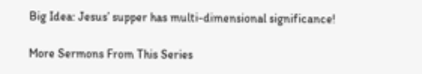Big Idea: Jesus’ supper has multi-dimensional significance!

More Sermons From This Series